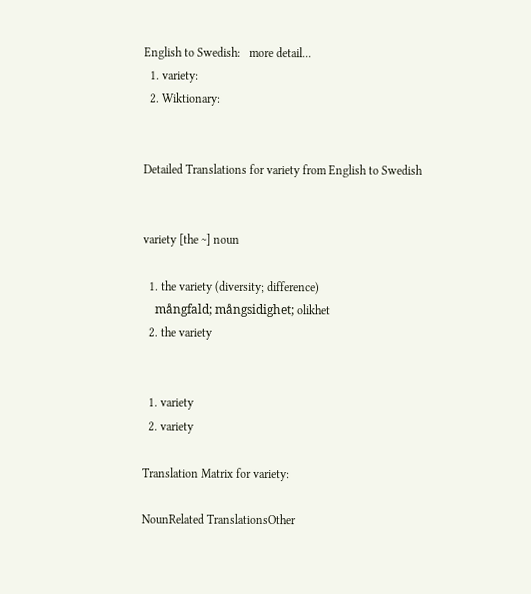English to Swedish:   more detail...
  1. variety:
  2. Wiktionary:


Detailed Translations for variety from English to Swedish


variety [the ~] noun

  1. the variety (diversity; difference)
    mångfald; mångsidighet; olikhet
  2. the variety


  1. variety
  2. variety

Translation Matrix for variety:

NounRelated TranslationsOther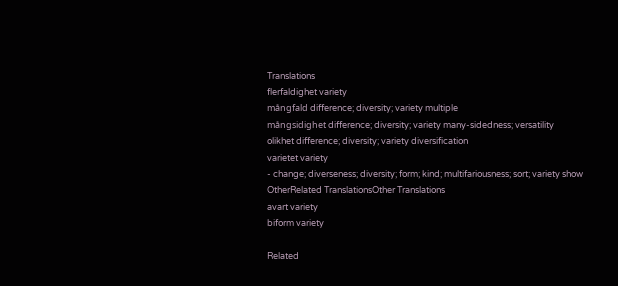Translations
flerfaldighet variety
mångfald difference; diversity; variety multiple
mångsidighet difference; diversity; variety many-sidedness; versatility
olikhet difference; diversity; variety diversification
varietet variety
- change; diverseness; diversity; form; kind; multifariousness; sort; variety show
OtherRelated TranslationsOther Translations
avart variety
biform variety

Related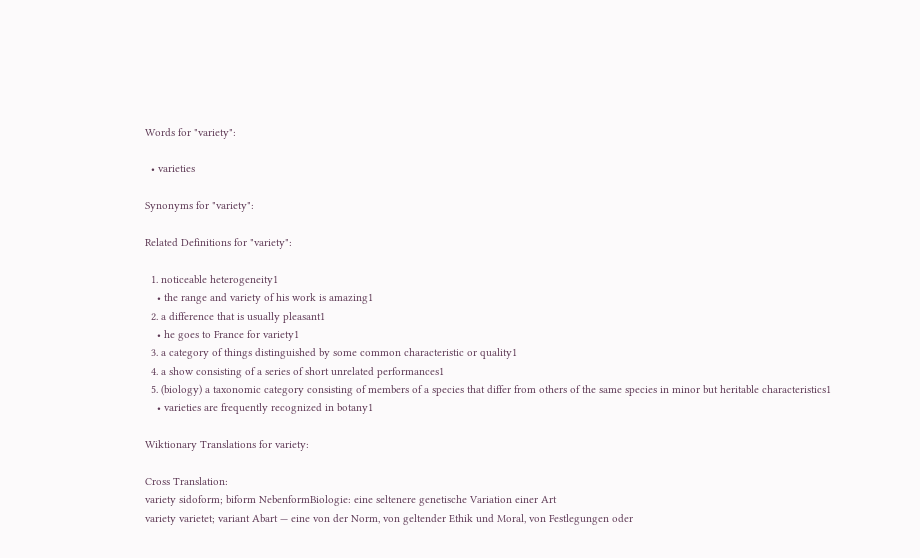Words for "variety":

  • varieties

Synonyms for "variety":

Related Definitions for "variety":

  1. noticeable heterogeneity1
    • the range and variety of his work is amazing1
  2. a difference that is usually pleasant1
    • he goes to France for variety1
  3. a category of things distinguished by some common characteristic or quality1
  4. a show consisting of a series of short unrelated performances1
  5. (biology) a taxonomic category consisting of members of a species that differ from others of the same species in minor but heritable characteristics1
    • varieties are frequently recognized in botany1

Wiktionary Translations for variety:

Cross Translation:
variety sidoform; biform NebenformBiologie: eine seltenere genetische Variation einer Art
variety varietet; variant Abart — eine von der Norm, von geltender Ethik und Moral, von Festlegungen oder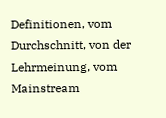Definitionen, vom Durchschnitt, von der Lehrmeinung, vom Mainstream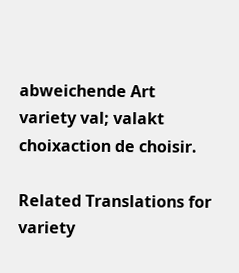abweichende Art
variety val; valakt choixaction de choisir.

Related Translations for variety